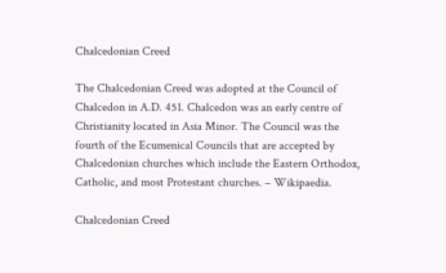Chalcedonian Creed

The Chalcedonian Creed was adopted at the Council of Chalcedon in A.D. 451. Chalcedon was an early centre of Christianity located in Asia Minor. The Council was the fourth of the Ecumenical Councils that are accepted by Chalcedonian churches which include the Eastern Orthodox, Catholic, and most Protestant churches. – Wikipaedia.

Chalcedonian Creed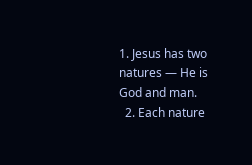1. Jesus has two natures — He is God and man.
  2. Each nature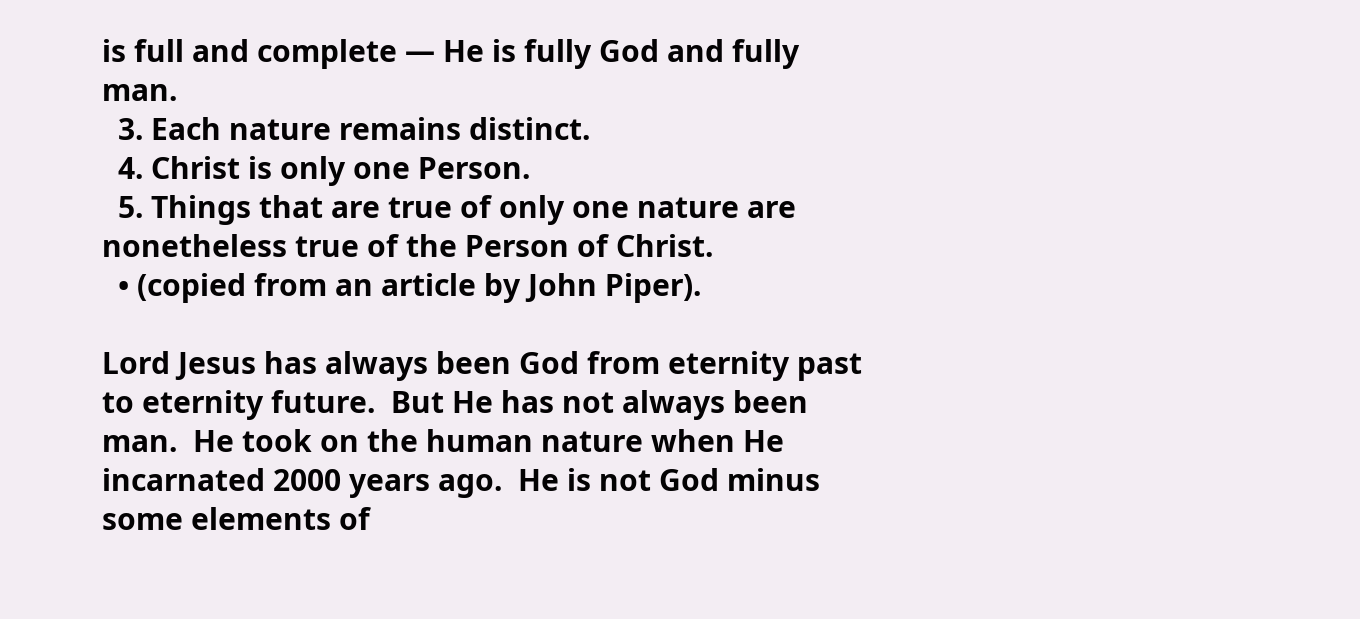is full and complete — He is fully God and fully man.
  3. Each nature remains distinct.
  4. Christ is only one Person.
  5. Things that are true of only one nature are nonetheless true of the Person of Christ.
  • (copied from an article by John Piper).

Lord Jesus has always been God from eternity past to eternity future.  But He has not always been man.  He took on the human nature when He incarnated 2000 years ago.  He is not God minus some elements of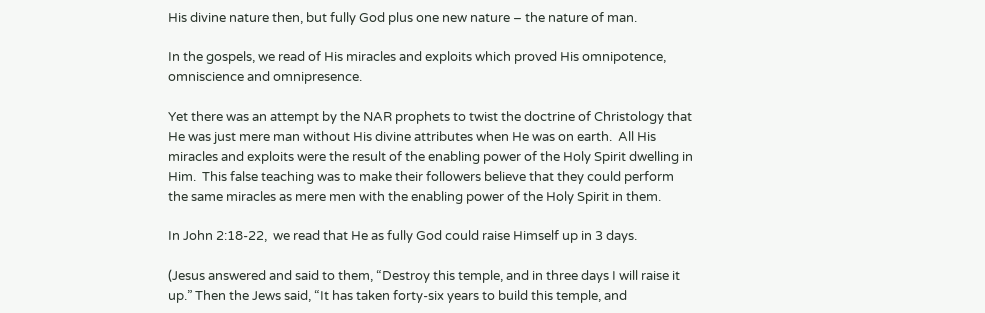His divine nature then, but fully God plus one new nature – the nature of man.

In the gospels, we read of His miracles and exploits which proved His omnipotence, omniscience and omnipresence.

Yet there was an attempt by the NAR prophets to twist the doctrine of Christology that He was just mere man without His divine attributes when He was on earth.  All His miracles and exploits were the result of the enabling power of the Holy Spirit dwelling in Him.  This false teaching was to make their followers believe that they could perform the same miracles as mere men with the enabling power of the Holy Spirit in them.

In John 2:18-22,  we read that He as fully God could raise Himself up in 3 days.

(Jesus answered and said to them, “Destroy this temple, and in three days I will raise it up.” Then the Jews said, “It has taken forty-six years to build this temple, and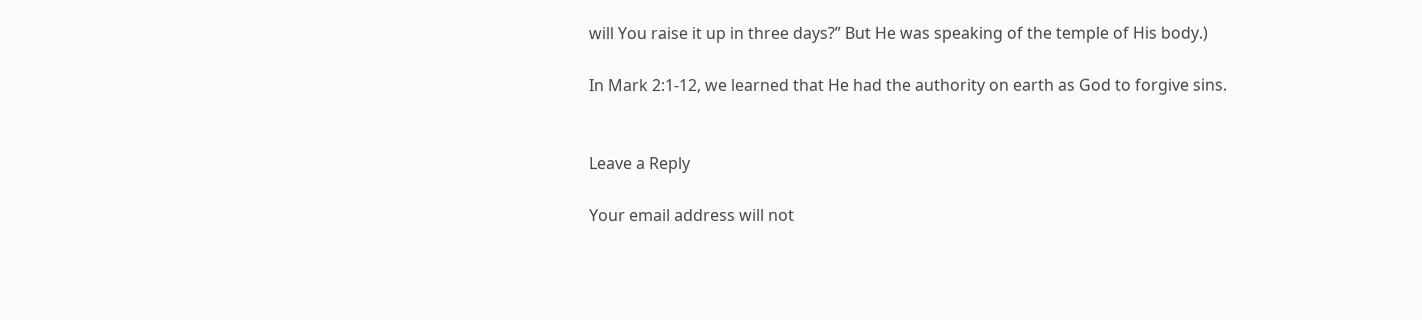will You raise it up in three days?” But He was speaking of the temple of His body.)

In Mark 2:1-12, we learned that He had the authority on earth as God to forgive sins.


Leave a Reply

Your email address will not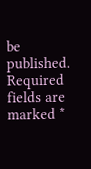be published. Required fields are marked *